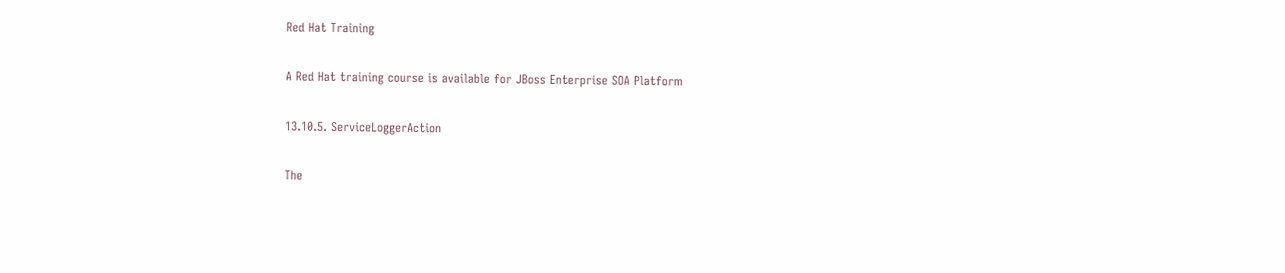Red Hat Training

A Red Hat training course is available for JBoss Enterprise SOA Platform

13.10.5. ServiceLoggerAction

The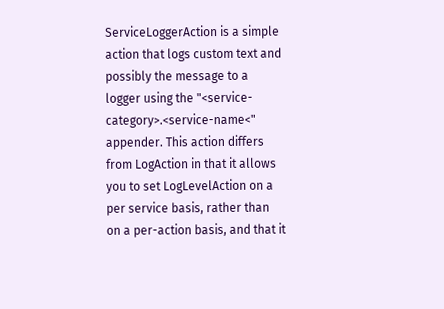ServiceLoggerAction is a simple action that logs custom text and possibly the message to a logger using the "<service-category>.<service-name<" appender. This action differs from LogAction in that it allows you to set LogLevelAction on a per service basis, rather than on a per-action basis, and that it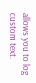allows you to log custom text.